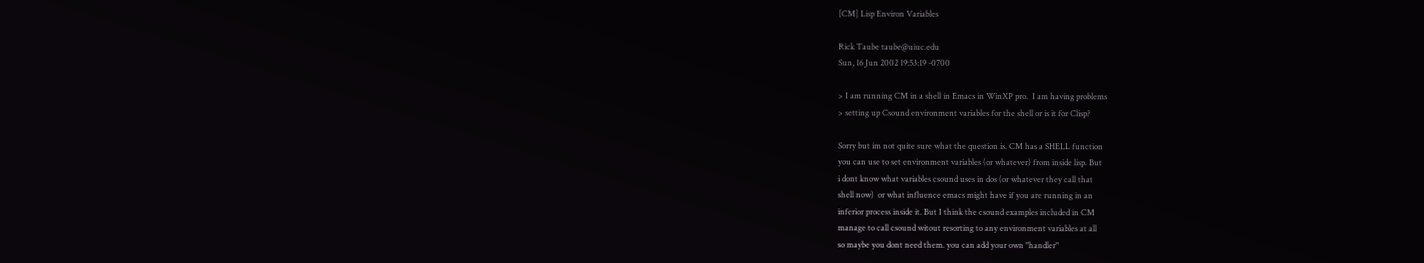[CM] Lisp Environ Variables

Rick Taube taube@uiuc.edu
Sun, 16 Jun 2002 19:53:19 -0700

> I am running CM in a shell in Emacs in WinXP pro.  I am having problems
> setting up Csound environment variables for the shell or is it for Clisp?

Sorry but im not quite sure what the question is. CM has a SHELL function
you can use to set environment variables (or whatever) from inside lisp. But
i dont know what variables csound uses in dos (or whatever they call that
shell now)  or what influence emacs might have if you are running in an
inferior process inside it. But I think the csound examples included in CM
manage to call csound witout resorting to any environment variables at all
so maybe you dont need them. you can add your own "handler"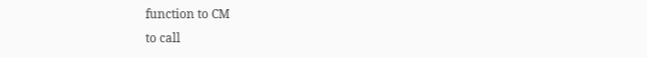function to CM
to call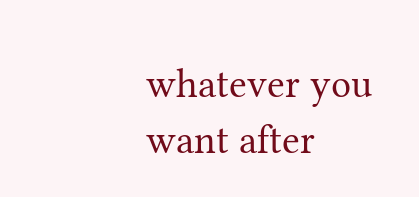whatever you want after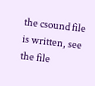the csound file is written, see the file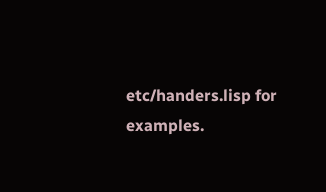etc/handers.lisp for examples.